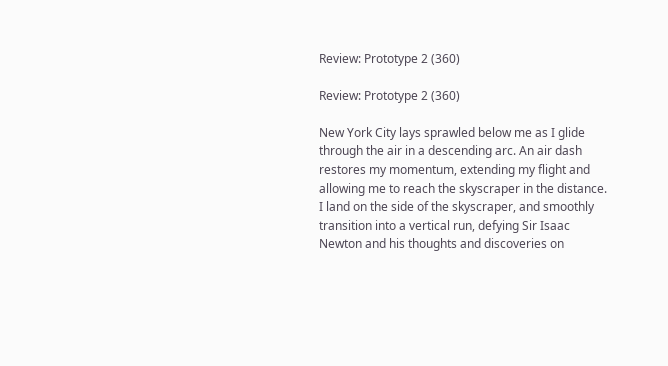Review: Prototype 2 (360)

Review: Prototype 2 (360)

New York City lays sprawled below me as I glide through the air in a descending arc. An air dash restores my momentum, extending my flight and allowing me to reach the skyscraper in the distance. I land on the side of the skyscraper, and smoothly transition into a vertical run, defying Sir Isaac Newton and his thoughts and discoveries on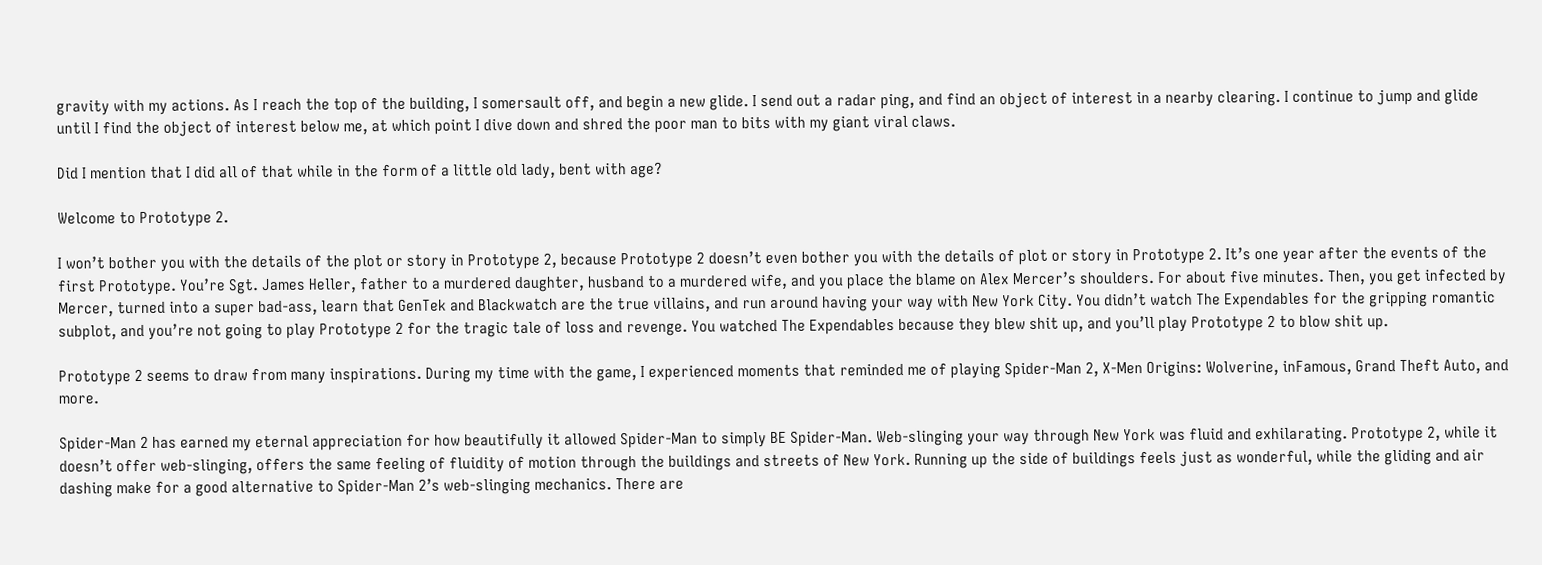gravity with my actions. As I reach the top of the building, I somersault off, and begin a new glide. I send out a radar ping, and find an object of interest in a nearby clearing. I continue to jump and glide until I find the object of interest below me, at which point I dive down and shred the poor man to bits with my giant viral claws.

Did I mention that I did all of that while in the form of a little old lady, bent with age?

Welcome to Prototype 2.

I won’t bother you with the details of the plot or story in Prototype 2, because Prototype 2 doesn’t even bother you with the details of plot or story in Prototype 2. It’s one year after the events of the first Prototype. You’re Sgt. James Heller, father to a murdered daughter, husband to a murdered wife, and you place the blame on Alex Mercer’s shoulders. For about five minutes. Then, you get infected by Mercer, turned into a super bad-ass, learn that GenTek and Blackwatch are the true villains, and run around having your way with New York City. You didn’t watch The Expendables for the gripping romantic subplot, and you’re not going to play Prototype 2 for the tragic tale of loss and revenge. You watched The Expendables because they blew shit up, and you’ll play Prototype 2 to blow shit up.

Prototype 2 seems to draw from many inspirations. During my time with the game, I experienced moments that reminded me of playing Spider-Man 2, X-Men Origins: Wolverine, inFamous, Grand Theft Auto, and more.

Spider-Man 2 has earned my eternal appreciation for how beautifully it allowed Spider-Man to simply BE Spider-Man. Web-slinging your way through New York was fluid and exhilarating. Prototype 2, while it doesn’t offer web-slinging, offers the same feeling of fluidity of motion through the buildings and streets of New York. Running up the side of buildings feels just as wonderful, while the gliding and air dashing make for a good alternative to Spider-Man 2’s web-slinging mechanics. There are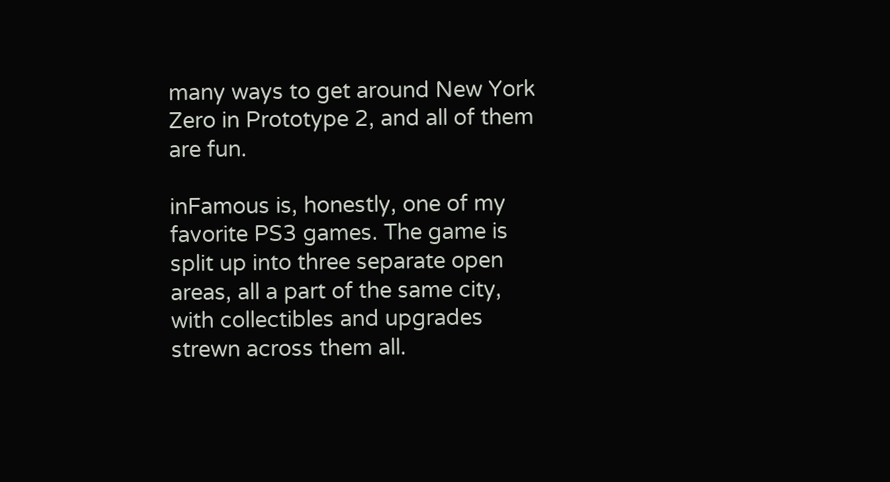many ways to get around New York Zero in Prototype 2, and all of them are fun.

inFamous is, honestly, one of my favorite PS3 games. The game is split up into three separate open areas, all a part of the same city, with collectibles and upgrades strewn across them all.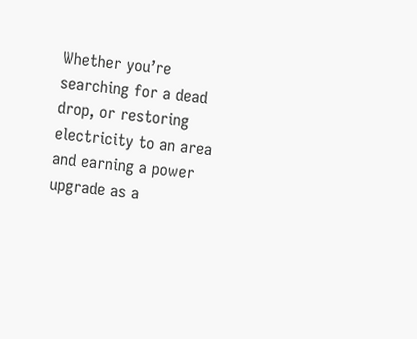Whether you’re searching for a dead drop, or restoring electricity to an area and earning a power upgrade as a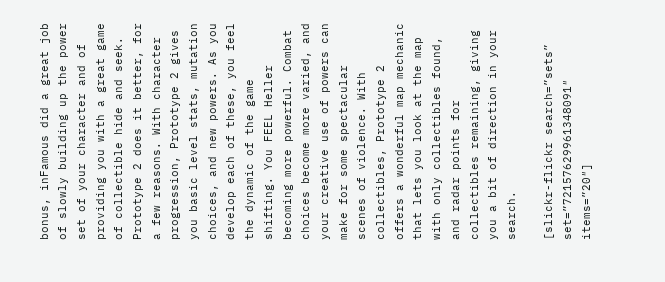bonus, inFamous did a great job of slowly building up the power set of your character and of providing you with a great game of collectible hide and seek. Prototype 2 does it better, for a few reasons. With character progression, Prototype 2 gives you basic level stats, mutation choices, and new powers. As you develop each of these, you feel the dynamic of the game shifting. You FEEL Heller becoming more powerful. Combat choices become more varied, and your creative use of powers can make for some spectacular scenes of violence. With collectibles, Prototype 2 offers a wonderful map mechanic that lets you look at the map with only collectibles found, and radar points for collectibles remaining, giving you a bit of direction in your search.

[slickr-flickr search=”sets” set=”72157629961348091″ items=”20″]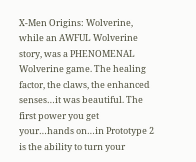X-Men Origins: Wolverine, while an AWFUL Wolverine story, was a PHENOMENAL Wolverine game. The healing factor, the claws, the enhanced senses…it was beautiful. The first power you get your…hands on…in Prototype 2 is the ability to turn your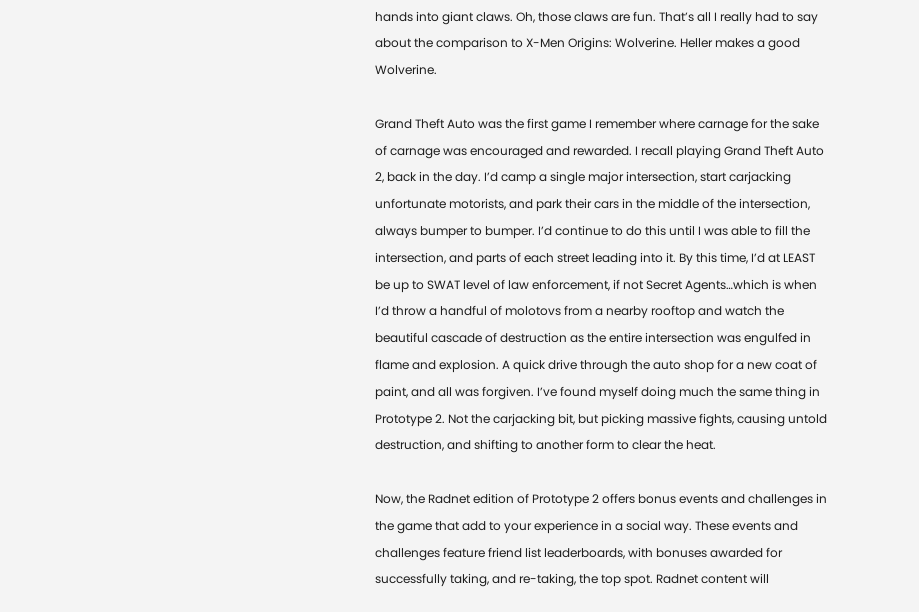hands into giant claws. Oh, those claws are fun. That’s all I really had to say about the comparison to X-Men Origins: Wolverine. Heller makes a good Wolverine.

Grand Theft Auto was the first game I remember where carnage for the sake of carnage was encouraged and rewarded. I recall playing Grand Theft Auto 2, back in the day. I’d camp a single major intersection, start carjacking unfortunate motorists, and park their cars in the middle of the intersection, always bumper to bumper. I’d continue to do this until I was able to fill the intersection, and parts of each street leading into it. By this time, I’d at LEAST be up to SWAT level of law enforcement, if not Secret Agents…which is when I’d throw a handful of molotovs from a nearby rooftop and watch the beautiful cascade of destruction as the entire intersection was engulfed in flame and explosion. A quick drive through the auto shop for a new coat of paint, and all was forgiven. I’ve found myself doing much the same thing in Prototype 2. Not the carjacking bit, but picking massive fights, causing untold destruction, and shifting to another form to clear the heat.

Now, the Radnet edition of Prototype 2 offers bonus events and challenges in the game that add to your experience in a social way. These events and challenges feature friend list leaderboards, with bonuses awarded for successfully taking, and re-taking, the top spot. Radnet content will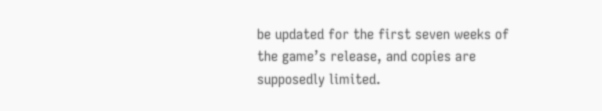be updated for the first seven weeks of the game’s release, and copies are supposedly limited.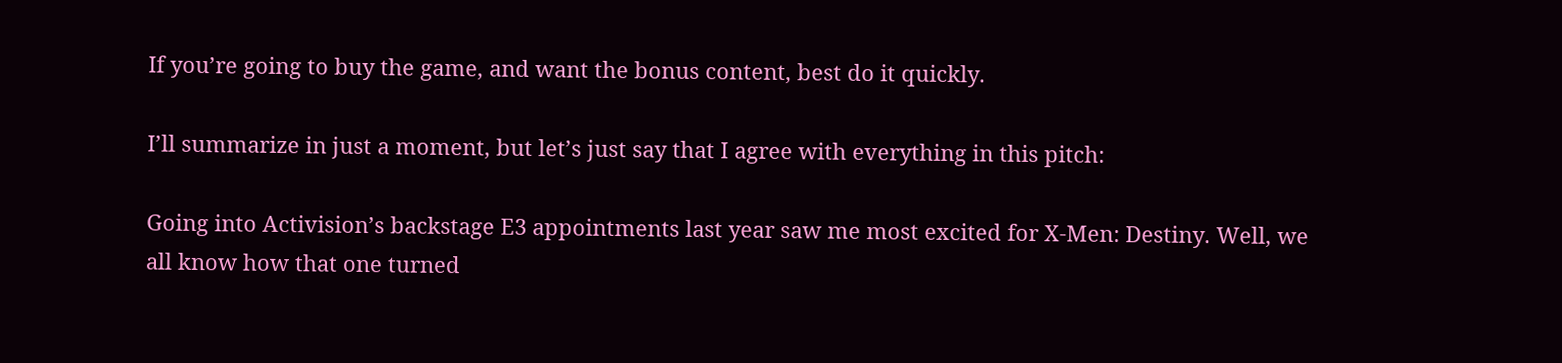If you’re going to buy the game, and want the bonus content, best do it quickly.

I’ll summarize in just a moment, but let’s just say that I agree with everything in this pitch:

Going into Activision’s backstage E3 appointments last year saw me most excited for X-Men: Destiny. Well, we all know how that one turned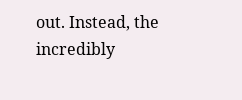out. Instead, the incredibly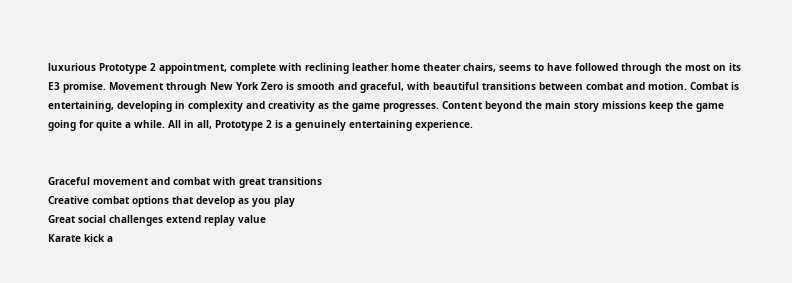luxurious Prototype 2 appointment, complete with reclining leather home theater chairs, seems to have followed through the most on its E3 promise. Movement through New York Zero is smooth and graceful, with beautiful transitions between combat and motion. Combat is entertaining, developing in complexity and creativity as the game progresses. Content beyond the main story missions keep the game going for quite a while. All in all, Prototype 2 is a genuinely entertaining experience.


Graceful movement and combat with great transitions
Creative combat options that develop as you play
Great social challenges extend replay value
Karate kick a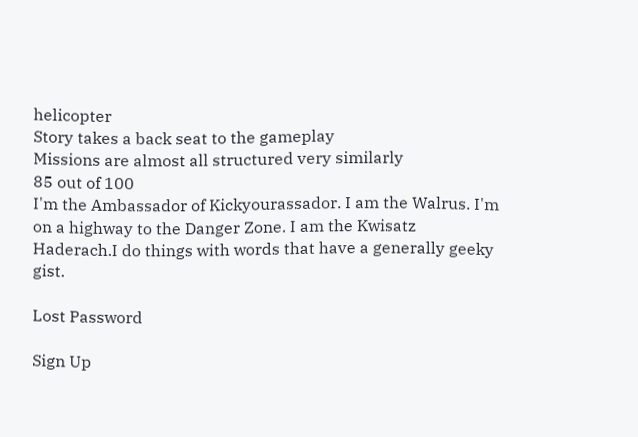helicopter
Story takes a back seat to the gameplay
Missions are almost all structured very similarly
85 out of 100
I'm the Ambassador of Kickyourassador. I am the Walrus. I'm on a highway to the Danger Zone. I am the Kwisatz Haderach.I do things with words that have a generally geeky gist.

Lost Password

Sign Up